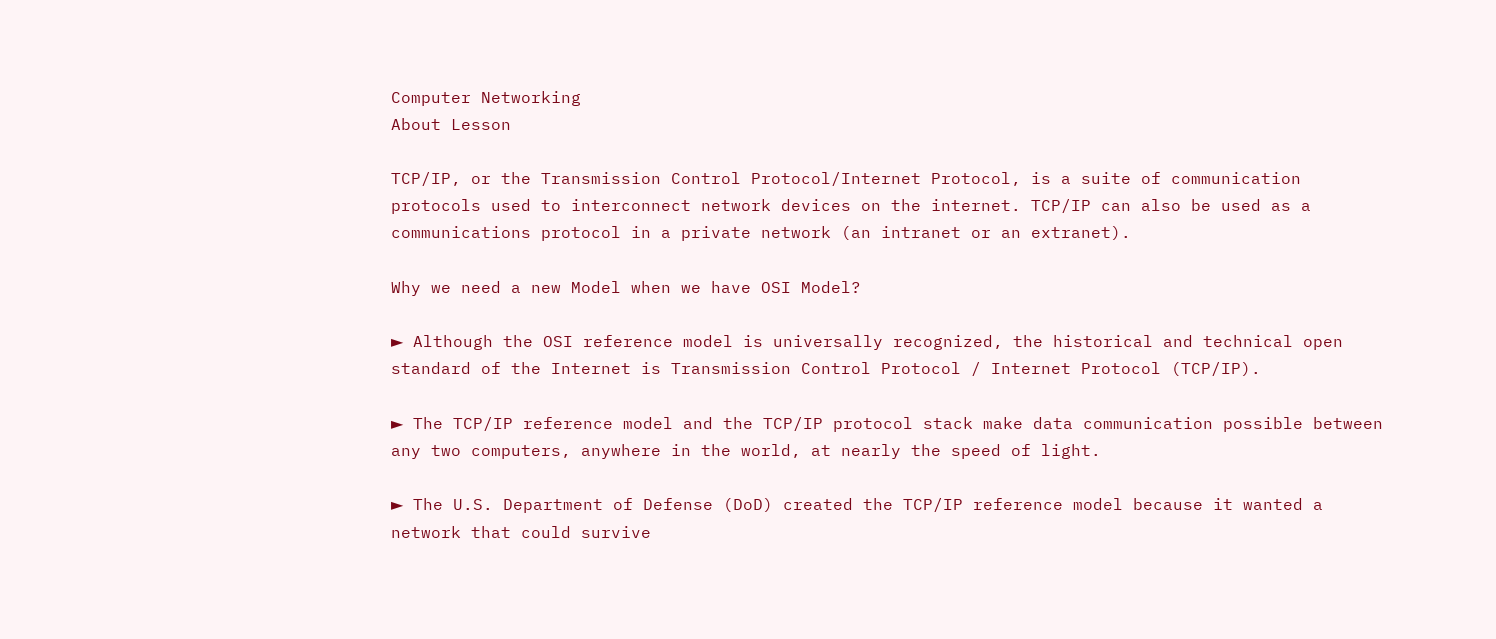Computer Networking
About Lesson

TCP/IP, or the Transmission Control Protocol/Internet Protocol, is a suite of communication protocols used to interconnect network devices on the internet. TCP/IP can also be used as a communications protocol in a private network (an intranet or an extranet).

Why we need a new Model when we have OSI Model?

► Although the OSI reference model is universally recognized, the historical and technical open standard of the Internet is Transmission Control Protocol / Internet Protocol (TCP/IP).

► The TCP/IP reference model and the TCP/IP protocol stack make data communication possible between any two computers, anywhere in the world, at nearly the speed of light.

► The U.S. Department of Defense (DoD) created the TCP/IP reference model because it wanted a network that could survive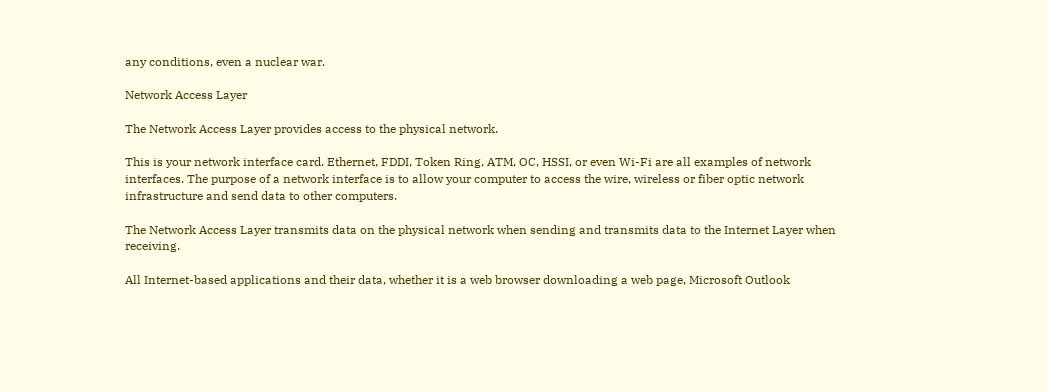any conditions, even a nuclear war.

Network Access Layer

The Network Access Layer provides access to the physical network.

This is your network interface card. Ethernet, FDDI, Token Ring, ATM, OC, HSSI, or even Wi-Fi are all examples of network interfaces. The purpose of a network interface is to allow your computer to access the wire, wireless or fiber optic network infrastructure and send data to other computers.

The Network Access Layer transmits data on the physical network when sending and transmits data to the Internet Layer when receiving.

All Internet-based applications and their data, whether it is a web browser downloading a web page, Microsoft Outlook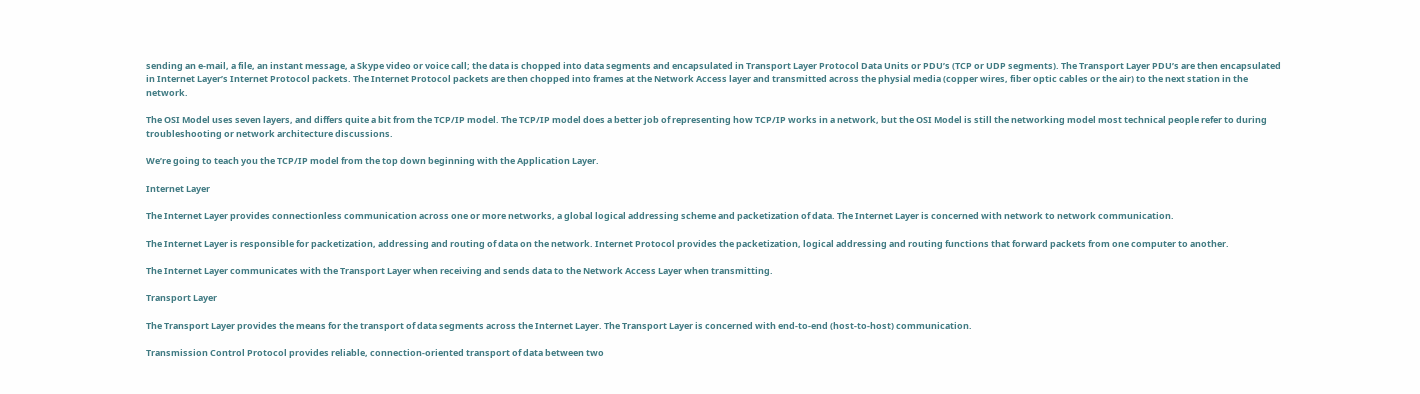sending an e-mail, a file, an instant message, a Skype video or voice call; the data is chopped into data segments and encapsulated in Transport Layer Protocol Data Units or PDU’s (TCP or UDP segments). The Transport Layer PDU’s are then encapsulated in Internet Layer’s Internet Protocol packets. The Internet Protocol packets are then chopped into frames at the Network Access layer and transmitted across the physial media (copper wires, fiber optic cables or the air) to the next station in the network.

The OSI Model uses seven layers, and differs quite a bit from the TCP/IP model. The TCP/IP model does a better job of representing how TCP/IP works in a network, but the OSI Model is still the networking model most technical people refer to during troubleshooting or network architecture discussions.

We’re going to teach you the TCP/IP model from the top down beginning with the Application Layer.

Internet Layer

The Internet Layer provides connectionless communication across one or more networks, a global logical addressing scheme and packetization of data. The Internet Layer is concerned with network to network communication.

The Internet Layer is responsible for packetization, addressing and routing of data on the network. Internet Protocol provides the packetization, logical addressing and routing functions that forward packets from one computer to another.

The Internet Layer communicates with the Transport Layer when receiving and sends data to the Network Access Layer when transmitting.

Transport Layer

The Transport Layer provides the means for the transport of data segments across the Internet Layer. The Transport Layer is concerned with end-to-end (host-to-host) communication.

Transmission Control Protocol provides reliable, connection-oriented transport of data between two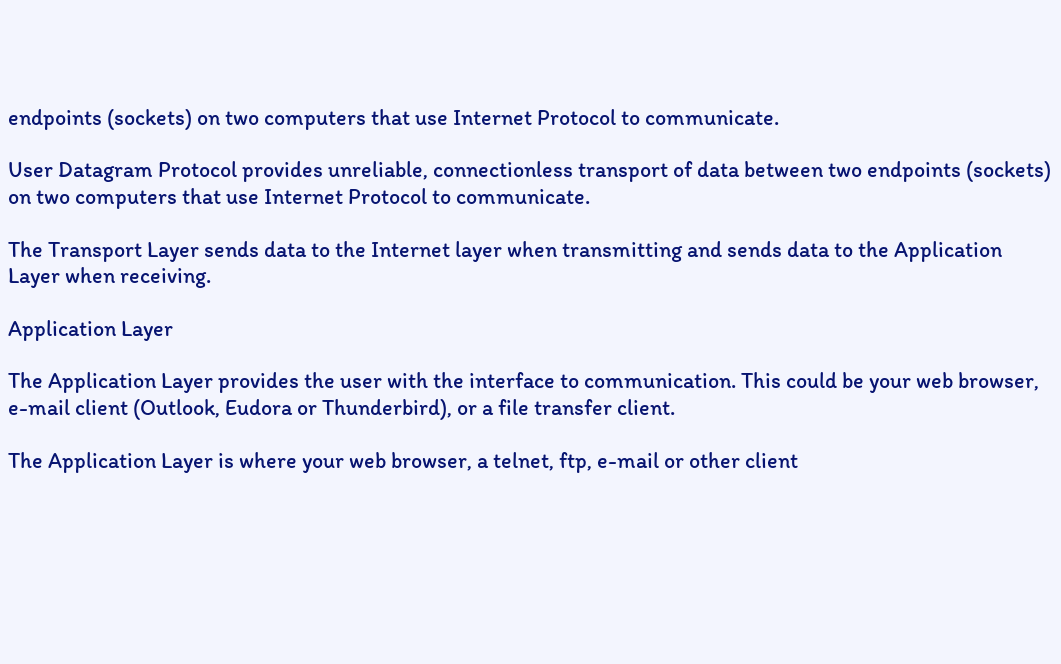endpoints (sockets) on two computers that use Internet Protocol to communicate.

User Datagram Protocol provides unreliable, connectionless transport of data between two endpoints (sockets) on two computers that use Internet Protocol to communicate.

The Transport Layer sends data to the Internet layer when transmitting and sends data to the Application Layer when receiving.

Application Layer

The Application Layer provides the user with the interface to communication. This could be your web browser, e-mail client (Outlook, Eudora or Thunderbird), or a file transfer client.

The Application Layer is where your web browser, a telnet, ftp, e-mail or other client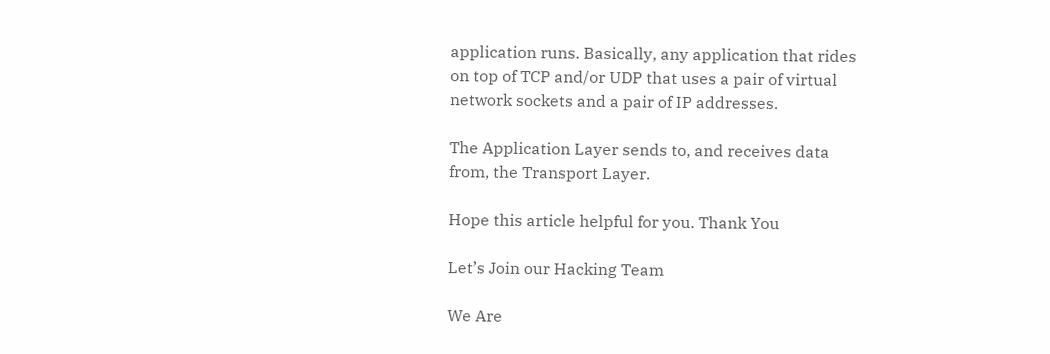application runs. Basically, any application that rides on top of TCP and/or UDP that uses a pair of virtual network sockets and a pair of IP addresses.

The Application Layer sends to, and receives data from, the Transport Layer.

Hope this article helpful for you. Thank You

Let’s Join our Hacking Team

We Are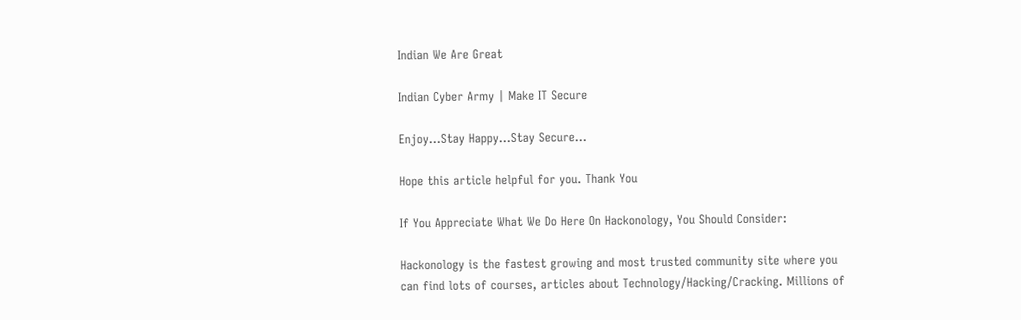Indian We Are Great

Indian Cyber Army | Make IT Secure

Enjoy…Stay Happy…Stay Secure…

Hope this article helpful for you. Thank You

If You Appreciate What We Do Here On Hackonology, You Should Consider:

Hackonology is the fastest growing and most trusted community site where you can find lots of courses, articles about Technology/Hacking/Cracking. Millions of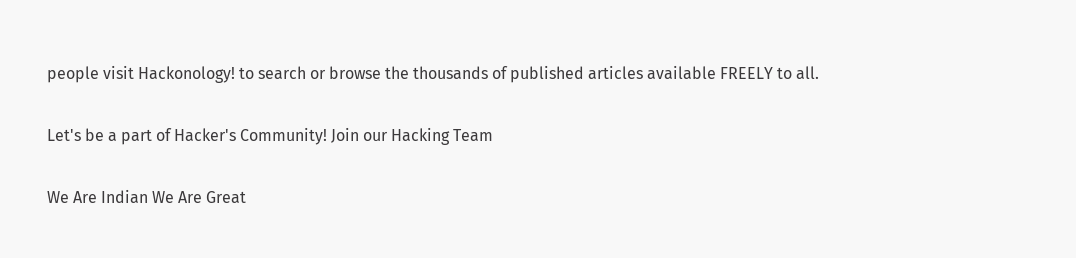people visit Hackonology! to search or browse the thousands of published articles available FREELY to all.

Let's be a part of Hacker's Community! Join our Hacking Team

We Are Indian We Are Great